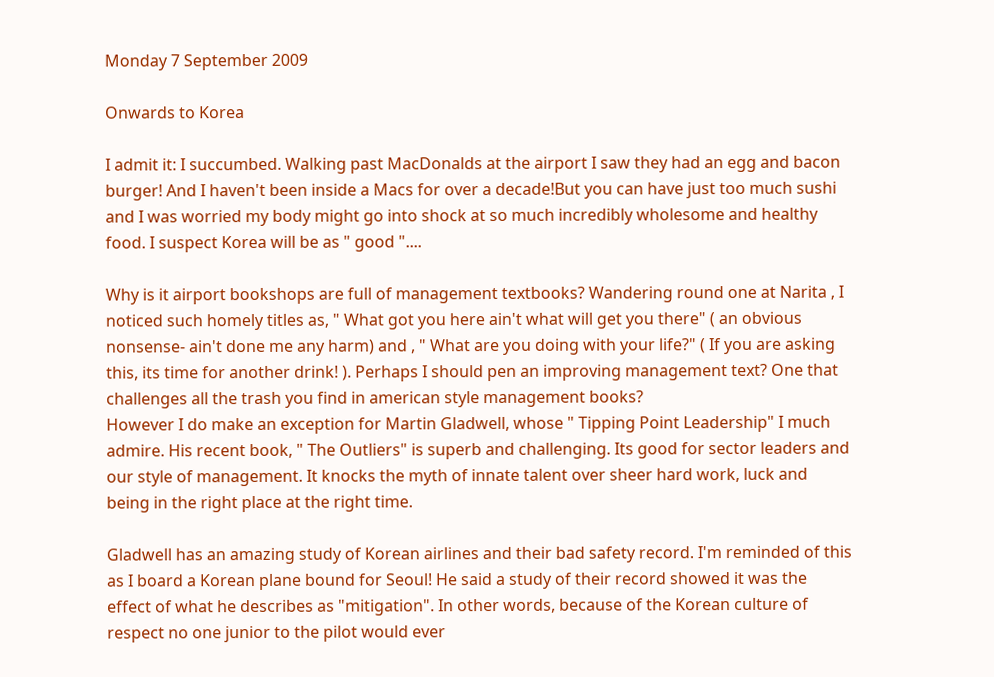Monday 7 September 2009

Onwards to Korea

I admit it: I succumbed. Walking past MacDonalds at the airport I saw they had an egg and bacon burger! And I haven't been inside a Macs for over a decade!But you can have just too much sushi and I was worried my body might go into shock at so much incredibly wholesome and healthy food. I suspect Korea will be as " good "....

Why is it airport bookshops are full of management textbooks? Wandering round one at Narita , I noticed such homely titles as, " What got you here ain't what will get you there" ( an obvious nonsense- ain't done me any harm) and , " What are you doing with your life?" ( If you are asking this, its time for another drink! ). Perhaps I should pen an improving management text? One that challenges all the trash you find in american style management books?
However I do make an exception for Martin Gladwell, whose " Tipping Point Leadership" I much admire. His recent book, " The Outliers" is superb and challenging. Its good for sector leaders and our style of management. It knocks the myth of innate talent over sheer hard work, luck and being in the right place at the right time.

Gladwell has an amazing study of Korean airlines and their bad safety record. I'm reminded of this as I board a Korean plane bound for Seoul! He said a study of their record showed it was the effect of what he describes as "mitigation". In other words, because of the Korean culture of respect no one junior to the pilot would ever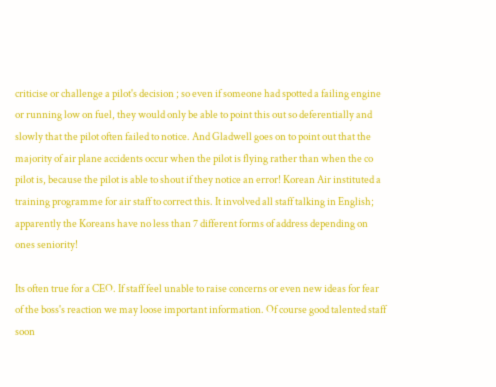criticise or challenge a pilot's decision ; so even if someone had spotted a failing engine or running low on fuel, they would only be able to point this out so deferentially and slowly that the pilot often failed to notice. And Gladwell goes on to point out that the majority of air plane accidents occur when the pilot is flying rather than when the co pilot is, because the pilot is able to shout if they notice an error! Korean Air instituted a training programme for air staff to correct this. It involved all staff talking in English; apparently the Koreans have no less than 7 different forms of address depending on ones seniority!

Its often true for a CEO. If staff feel unable to raise concerns or even new ideas for fear of the boss's reaction we may loose important information. Of course good talented staff soon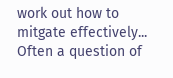work out how to mitgate effectively... Often a question of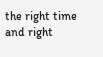the right time and right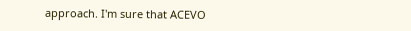approach. I'm sure that ACEVO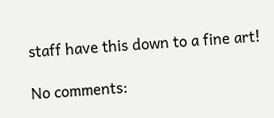staff have this down to a fine art!

No comments: